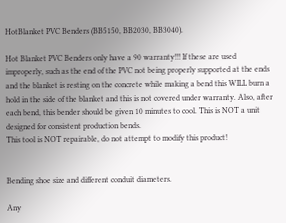HotBlanket PVC Benders (BB5150, BB2030, BB3040).

Hot Blanket PVC Benders only have a 90 warranty!!! If these are used improperly, such as the end of the PVC not being properly supported at the ends and the blanket is resting on the concrete while making a bend this WILL burn a hold in the side of the blanket and this is not covered under warranty. Also, after each bend, this bender should be given 10 minutes to cool. This is NOT a unit designed for consistent production bends.
This tool is NOT repairable, do not attempt to modify this product!


Bending shoe size and different conduit diameters.

Any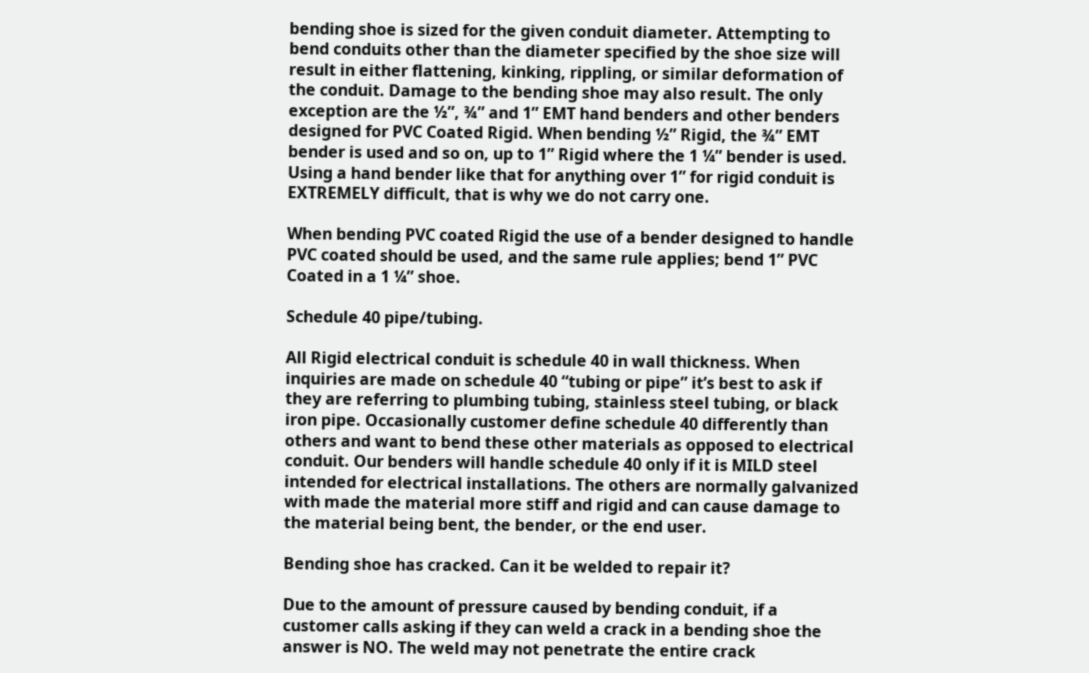bending shoe is sized for the given conduit diameter. Attempting to bend conduits other than the diameter specified by the shoe size will result in either flattening, kinking, rippling, or similar deformation of the conduit. Damage to the bending shoe may also result. The only exception are the ½”, ¾” and 1” EMT hand benders and other benders designed for PVC Coated Rigid. When bending ½” Rigid, the ¾” EMT bender is used and so on, up to 1” Rigid where the 1 ¼” bender is used. Using a hand bender like that for anything over 1” for rigid conduit is EXTREMELY difficult, that is why we do not carry one.

When bending PVC coated Rigid the use of a bender designed to handle PVC coated should be used, and the same rule applies; bend 1” PVC Coated in a 1 ¼” shoe.

Schedule 40 pipe/tubing.

All Rigid electrical conduit is schedule 40 in wall thickness. When inquiries are made on schedule 40 “tubing or pipe” it’s best to ask if they are referring to plumbing tubing, stainless steel tubing, or black iron pipe. Occasionally customer define schedule 40 differently than others and want to bend these other materials as opposed to electrical conduit. Our benders will handle schedule 40 only if it is MILD steel intended for electrical installations. The others are normally galvanized with made the material more stiff and rigid and can cause damage to the material being bent, the bender, or the end user.

Bending shoe has cracked. Can it be welded to repair it?

Due to the amount of pressure caused by bending conduit, if a customer calls asking if they can weld a crack in a bending shoe the answer is NO. The weld may not penetrate the entire crack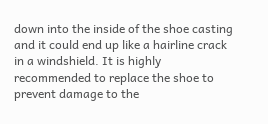down into the inside of the shoe casting and it could end up like a hairline crack in a windshield. It is highly recommended to replace the shoe to prevent damage to the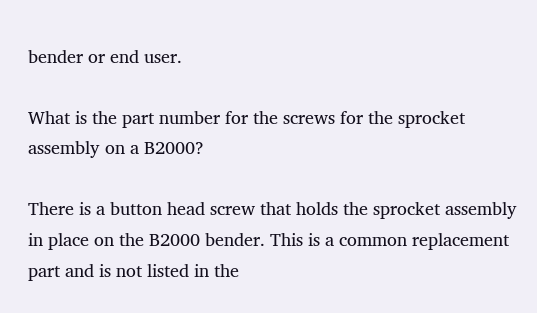bender or end user.

What is the part number for the screws for the sprocket assembly on a B2000?

There is a button head screw that holds the sprocket assembly in place on the B2000 bender. This is a common replacement part and is not listed in the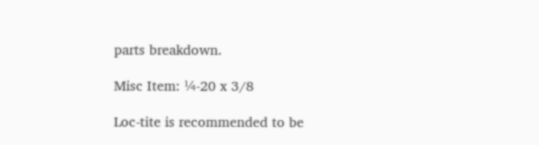parts breakdown.

Misc Item: ¼-20 x 3/8

Loc-tite is recommended to be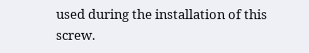used during the installation of this screw.